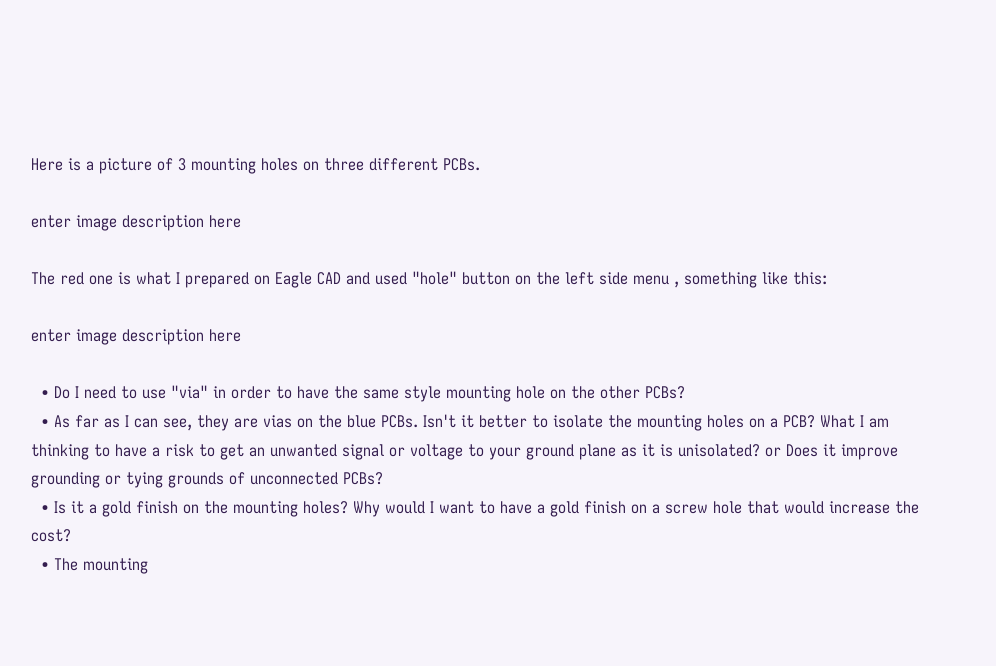Here is a picture of 3 mounting holes on three different PCBs.

enter image description here

The red one is what I prepared on Eagle CAD and used "hole" button on the left side menu , something like this:

enter image description here

  • Do I need to use "via" in order to have the same style mounting hole on the other PCBs?
  • As far as I can see, they are vias on the blue PCBs. Isn't it better to isolate the mounting holes on a PCB? What I am thinking to have a risk to get an unwanted signal or voltage to your ground plane as it is unisolated? or Does it improve grounding or tying grounds of unconnected PCBs?
  • Is it a gold finish on the mounting holes? Why would I want to have a gold finish on a screw hole that would increase the cost?
  • The mounting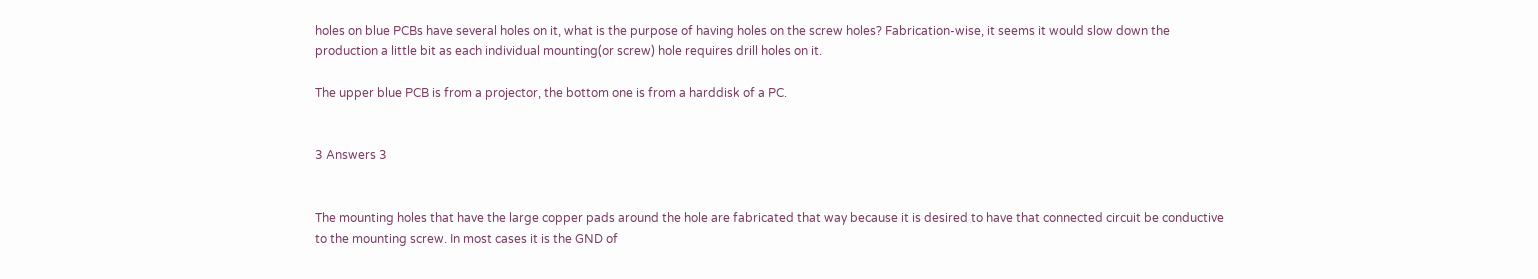holes on blue PCBs have several holes on it, what is the purpose of having holes on the screw holes? Fabrication-wise, it seems it would slow down the production a little bit as each individual mounting(or screw) hole requires drill holes on it.

The upper blue PCB is from a projector, the bottom one is from a harddisk of a PC.


3 Answers 3


The mounting holes that have the large copper pads around the hole are fabricated that way because it is desired to have that connected circuit be conductive to the mounting screw. In most cases it is the GND of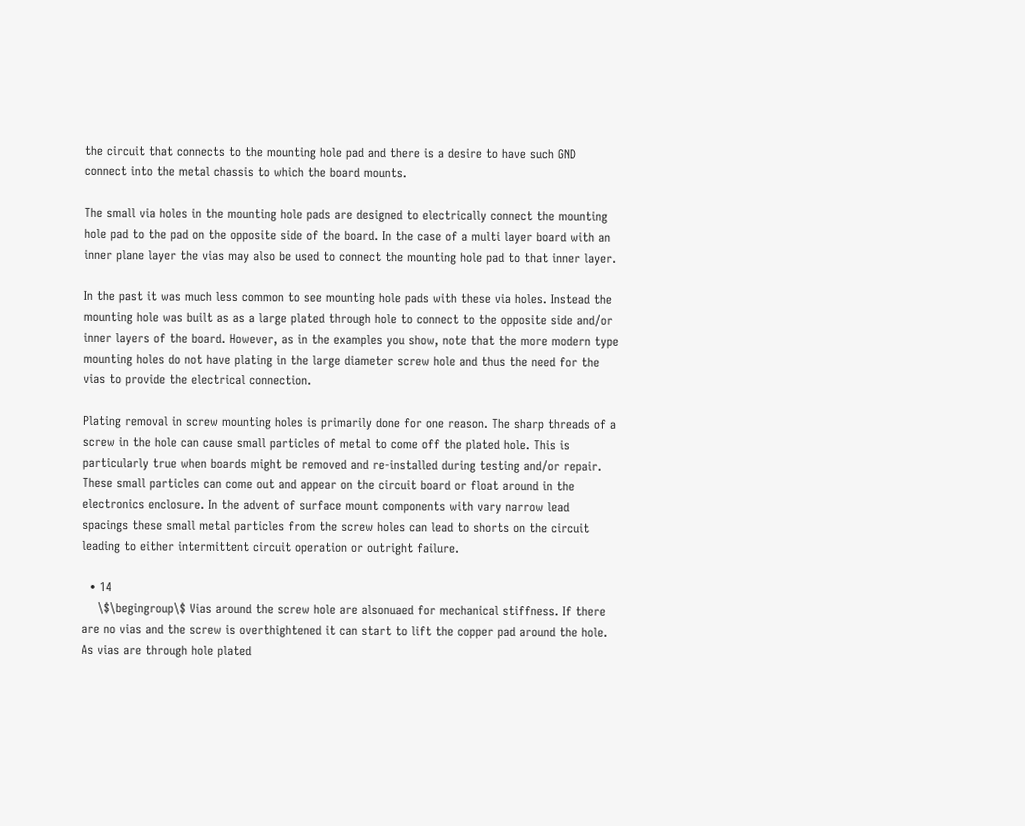the circuit that connects to the mounting hole pad and there is a desire to have such GND connect into the metal chassis to which the board mounts.

The small via holes in the mounting hole pads are designed to electrically connect the mounting hole pad to the pad on the opposite side of the board. In the case of a multi layer board with an inner plane layer the vias may also be used to connect the mounting hole pad to that inner layer.

In the past it was much less common to see mounting hole pads with these via holes. Instead the mounting hole was built as as a large plated through hole to connect to the opposite side and/or inner layers of the board. However, as in the examples you show, note that the more modern type mounting holes do not have plating in the large diameter screw hole and thus the need for the vias to provide the electrical connection.

Plating removal in screw mounting holes is primarily done for one reason. The sharp threads of a screw in the hole can cause small particles of metal to come off the plated hole. This is particularly true when boards might be removed and re-installed during testing and/or repair. These small particles can come out and appear on the circuit board or float around in the electronics enclosure. In the advent of surface mount components with vary narrow lead spacings these small metal particles from the screw holes can lead to shorts on the circuit leading to either intermittent circuit operation or outright failure.

  • 14
    \$\begingroup\$ Vias around the screw hole are alsonuaed for mechanical stiffness. If there are no vias and the screw is overthightened it can start to lift the copper pad around the hole. As vias are through hole plated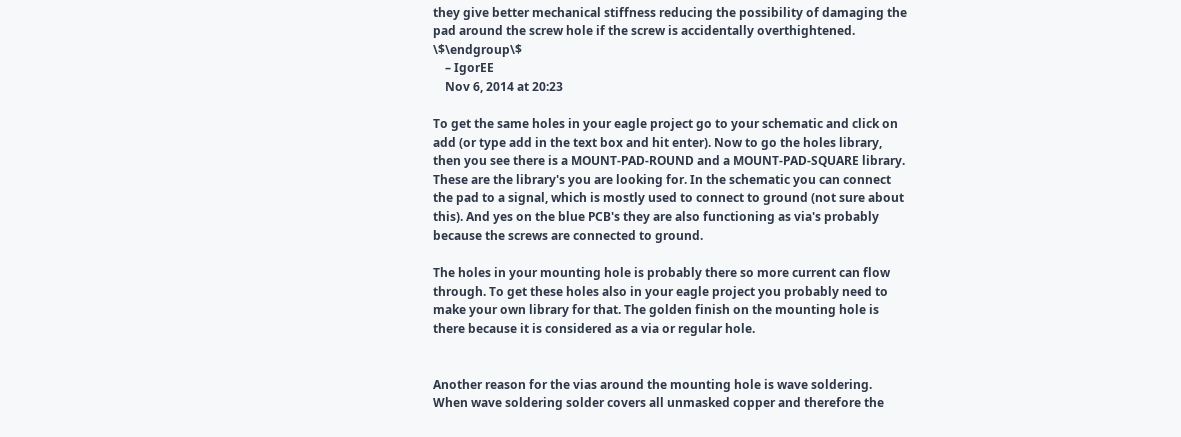they give better mechanical stiffness reducing the possibility of damaging the pad around the screw hole if the screw is accidentally overthightened. \$\endgroup\$
    – IgorEE
    Nov 6, 2014 at 20:23

To get the same holes in your eagle project go to your schematic and click on add (or type add in the text box and hit enter). Now to go the holes library, then you see there is a MOUNT-PAD-ROUND and a MOUNT-PAD-SQUARE library. These are the library's you are looking for. In the schematic you can connect the pad to a signal, which is mostly used to connect to ground (not sure about this). And yes on the blue PCB's they are also functioning as via's probably because the screws are connected to ground.

The holes in your mounting hole is probably there so more current can flow through. To get these holes also in your eagle project you probably need to make your own library for that. The golden finish on the mounting hole is there because it is considered as a via or regular hole.


Another reason for the vias around the mounting hole is wave soldering. When wave soldering solder covers all unmasked copper and therefore the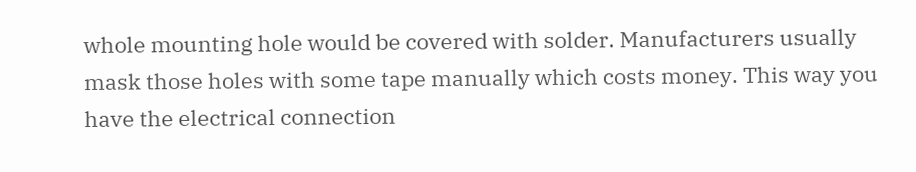whole mounting hole would be covered with solder. Manufacturers usually mask those holes with some tape manually which costs money. This way you have the electrical connection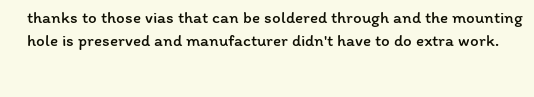thanks to those vias that can be soldered through and the mounting hole is preserved and manufacturer didn't have to do extra work.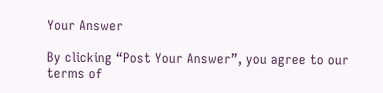Your Answer

By clicking “Post Your Answer”, you agree to our terms of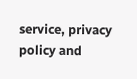service, privacy policy and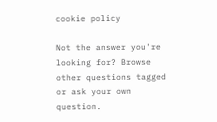cookie policy

Not the answer you're looking for? Browse other questions tagged or ask your own question.